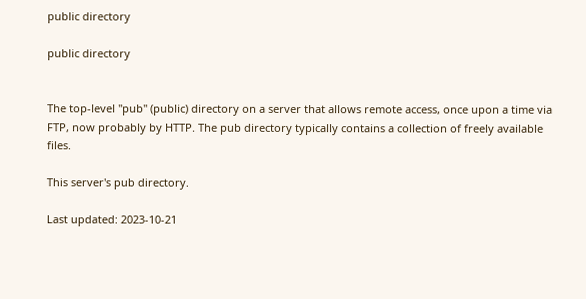public directory

public directory


The top-level "pub" (public) directory on a server that allows remote access, once upon a time via FTP, now probably by HTTP. The pub directory typically contains a collection of freely available files.

This server's pub directory.

Last updated: 2023-10-21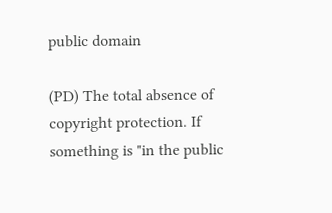public domain

(PD) The total absence of copyright protection. If something is "in the public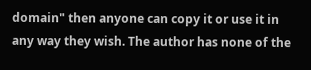domain" then anyone can copy it or use it in any way they wish. The author has none of the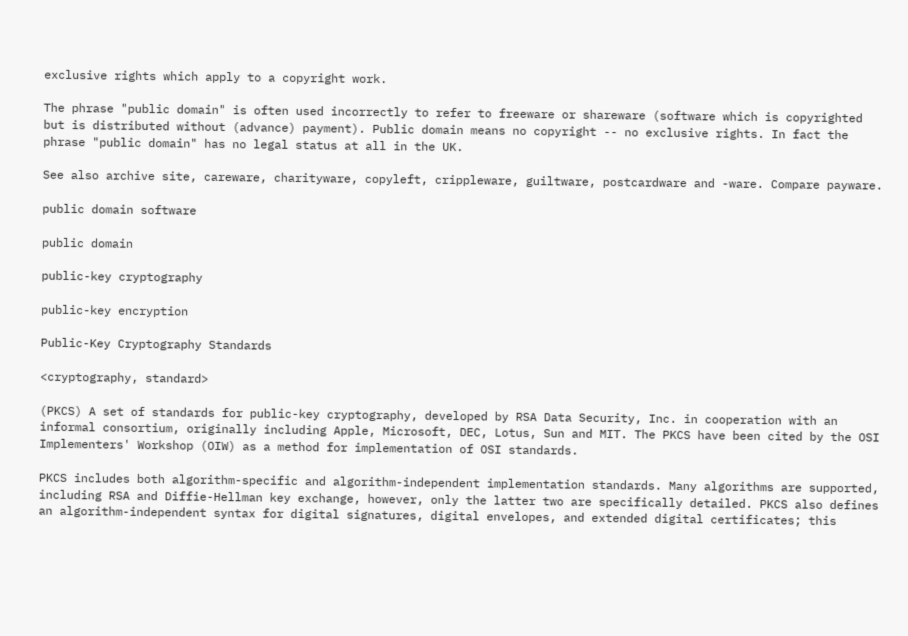exclusive rights which apply to a copyright work.

The phrase "public domain" is often used incorrectly to refer to freeware or shareware (software which is copyrighted but is distributed without (advance) payment). Public domain means no copyright -- no exclusive rights. In fact the phrase "public domain" has no legal status at all in the UK.

See also archive site, careware, charityware, copyleft, crippleware, guiltware, postcardware and -ware. Compare payware.

public domain software

public domain

public-key cryptography

public-key encryption

Public-Key Cryptography Standards

<cryptography, standard>

(PKCS) A set of standards for public-key cryptography, developed by RSA Data Security, Inc. in cooperation with an informal consortium, originally including Apple, Microsoft, DEC, Lotus, Sun and MIT. The PKCS have been cited by the OSI Implementers' Workshop (OIW) as a method for implementation of OSI standards.

PKCS includes both algorithm-specific and algorithm-independent implementation standards. Many algorithms are supported, including RSA and Diffie-Hellman key exchange, however, only the latter two are specifically detailed. PKCS also defines an algorithm-independent syntax for digital signatures, digital envelopes, and extended digital certificates; this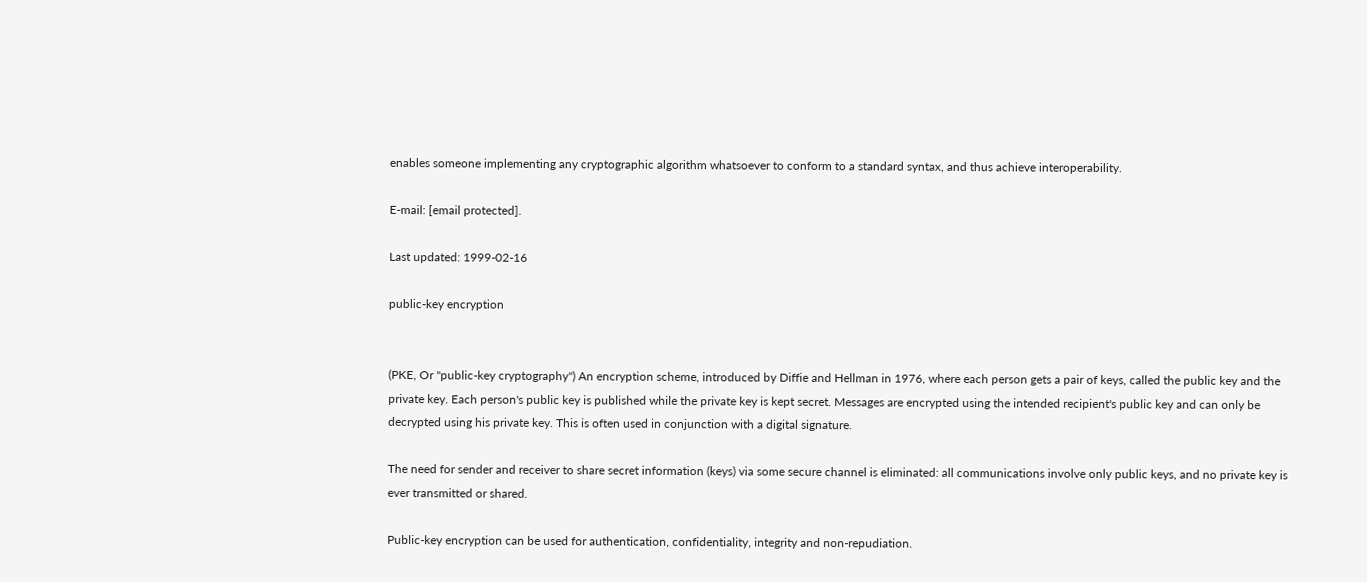enables someone implementing any cryptographic algorithm whatsoever to conform to a standard syntax, and thus achieve interoperability.

E-mail: [email protected].

Last updated: 1999-02-16

public-key encryption


(PKE, Or "public-key cryptography") An encryption scheme, introduced by Diffie and Hellman in 1976, where each person gets a pair of keys, called the public key and the private key. Each person's public key is published while the private key is kept secret. Messages are encrypted using the intended recipient's public key and can only be decrypted using his private key. This is often used in conjunction with a digital signature.

The need for sender and receiver to share secret information (keys) via some secure channel is eliminated: all communications involve only public keys, and no private key is ever transmitted or shared.

Public-key encryption can be used for authentication, confidentiality, integrity and non-repudiation.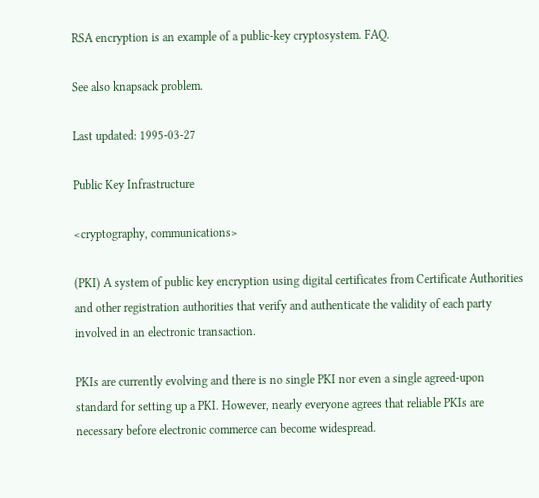RSA encryption is an example of a public-key cryptosystem. FAQ.

See also knapsack problem.

Last updated: 1995-03-27

Public Key Infrastructure

<cryptography, communications>

(PKI) A system of public key encryption using digital certificates from Certificate Authorities and other registration authorities that verify and authenticate the validity of each party involved in an electronic transaction.

PKIs are currently evolving and there is no single PKI nor even a single agreed-upon standard for setting up a PKI. However, nearly everyone agrees that reliable PKIs are necessary before electronic commerce can become widespread.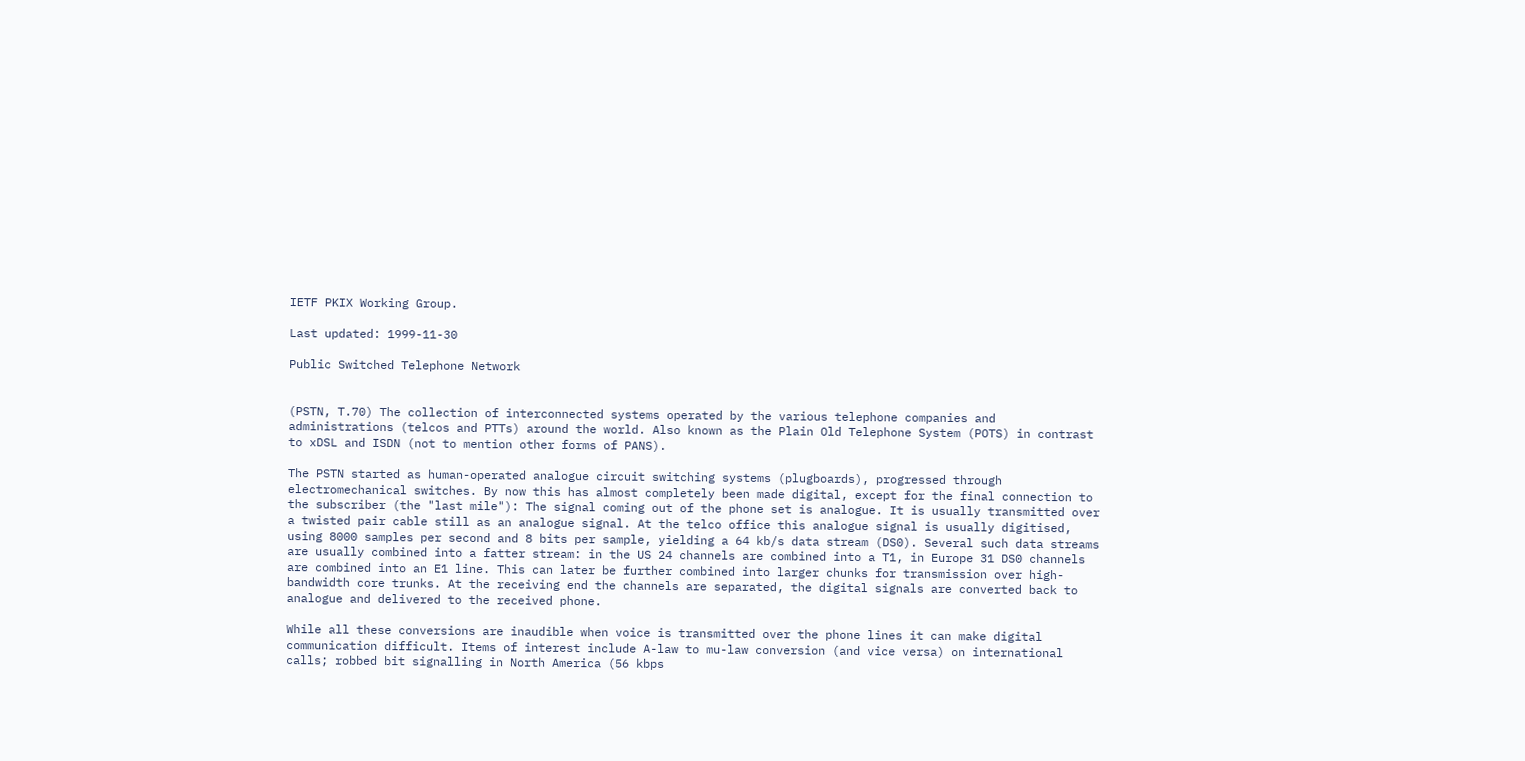IETF PKIX Working Group.

Last updated: 1999-11-30

Public Switched Telephone Network


(PSTN, T.70) The collection of interconnected systems operated by the various telephone companies and administrations (telcos and PTTs) around the world. Also known as the Plain Old Telephone System (POTS) in contrast to xDSL and ISDN (not to mention other forms of PANS).

The PSTN started as human-operated analogue circuit switching systems (plugboards), progressed through electromechanical switches. By now this has almost completely been made digital, except for the final connection to the subscriber (the "last mile"): The signal coming out of the phone set is analogue. It is usually transmitted over a twisted pair cable still as an analogue signal. At the telco office this analogue signal is usually digitised, using 8000 samples per second and 8 bits per sample, yielding a 64 kb/s data stream (DS0). Several such data streams are usually combined into a fatter stream: in the US 24 channels are combined into a T1, in Europe 31 DS0 channels are combined into an E1 line. This can later be further combined into larger chunks for transmission over high-bandwidth core trunks. At the receiving end the channels are separated, the digital signals are converted back to analogue and delivered to the received phone.

While all these conversions are inaudible when voice is transmitted over the phone lines it can make digital communication difficult. Items of interest include A-law to mu-law conversion (and vice versa) on international calls; robbed bit signalling in North America (56 kbps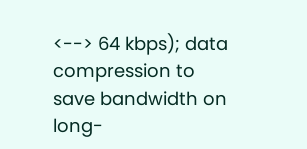<--> 64 kbps); data compression to save bandwidth on long-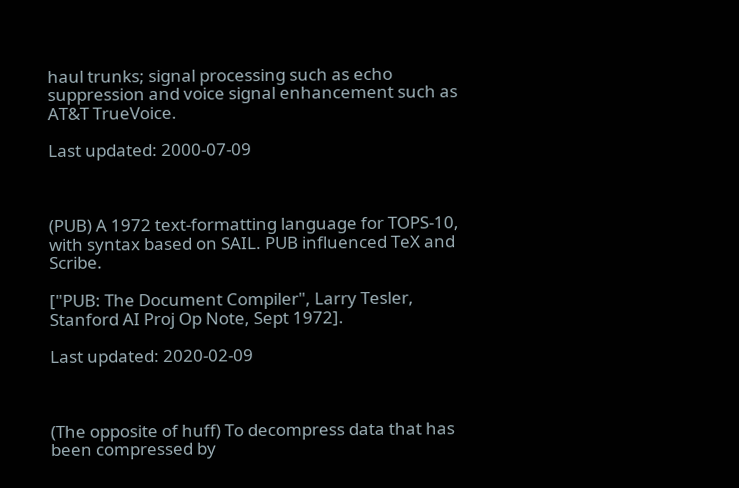haul trunks; signal processing such as echo suppression and voice signal enhancement such as AT&T TrueVoice.

Last updated: 2000-07-09



(PUB) A 1972 text-formatting language for TOPS-10, with syntax based on SAIL. PUB influenced TeX and Scribe.

["PUB: The Document Compiler", Larry Tesler, Stanford AI Proj Op Note, Sept 1972].

Last updated: 2020-02-09



(The opposite of huff) To decompress data that has been compressed by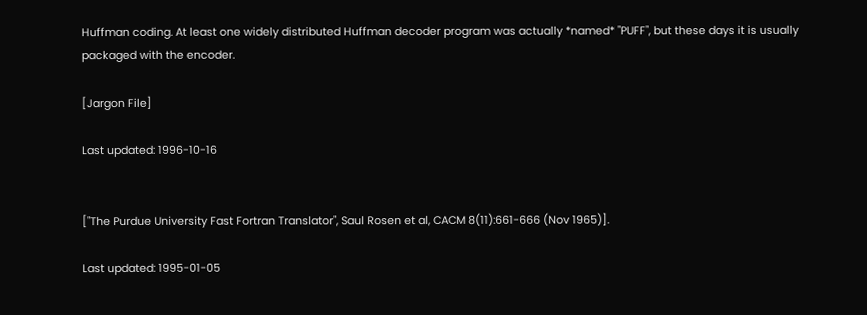Huffman coding. At least one widely distributed Huffman decoder program was actually *named* "PUFF", but these days it is usually packaged with the encoder.

[Jargon File]

Last updated: 1996-10-16


["The Purdue University Fast Fortran Translator", Saul Rosen et al, CACM 8(11):661-666 (Nov 1965)].

Last updated: 1995-01-05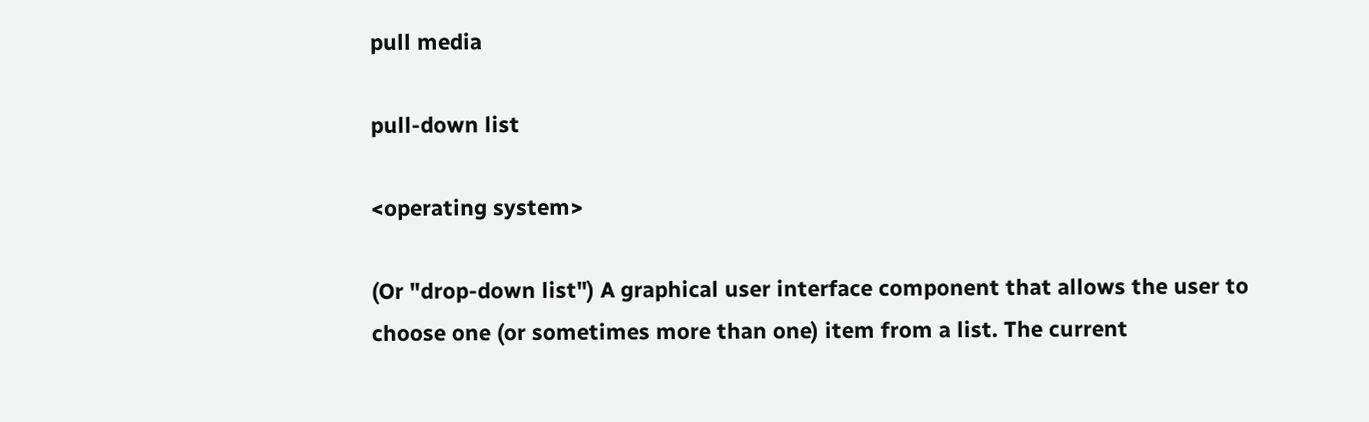pull media

pull-down list

<operating system>

(Or "drop-down list") A graphical user interface component that allows the user to choose one (or sometimes more than one) item from a list. The current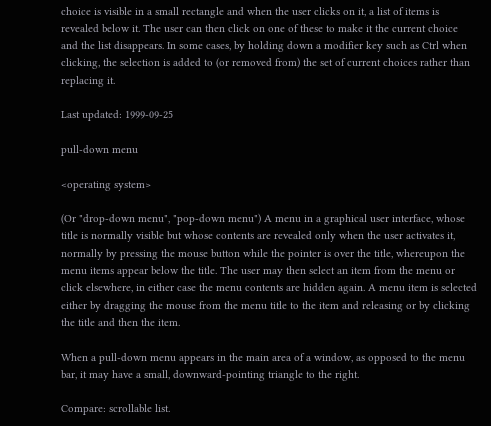choice is visible in a small rectangle and when the user clicks on it, a list of items is revealed below it. The user can then click on one of these to make it the current choice and the list disappears. In some cases, by holding down a modifier key such as Ctrl when clicking, the selection is added to (or removed from) the set of current choices rather than replacing it.

Last updated: 1999-09-25

pull-down menu

<operating system>

(Or "drop-down menu", "pop-down menu") A menu in a graphical user interface, whose title is normally visible but whose contents are revealed only when the user activates it, normally by pressing the mouse button while the pointer is over the title, whereupon the menu items appear below the title. The user may then select an item from the menu or click elsewhere, in either case the menu contents are hidden again. A menu item is selected either by dragging the mouse from the menu title to the item and releasing or by clicking the title and then the item.

When a pull-down menu appears in the main area of a window, as opposed to the menu bar, it may have a small, downward-pointing triangle to the right.

Compare: scrollable list.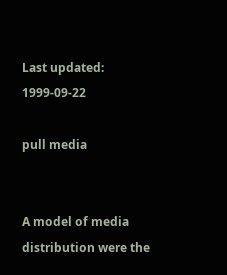Last updated: 1999-09-22

pull media


A model of media distribution were the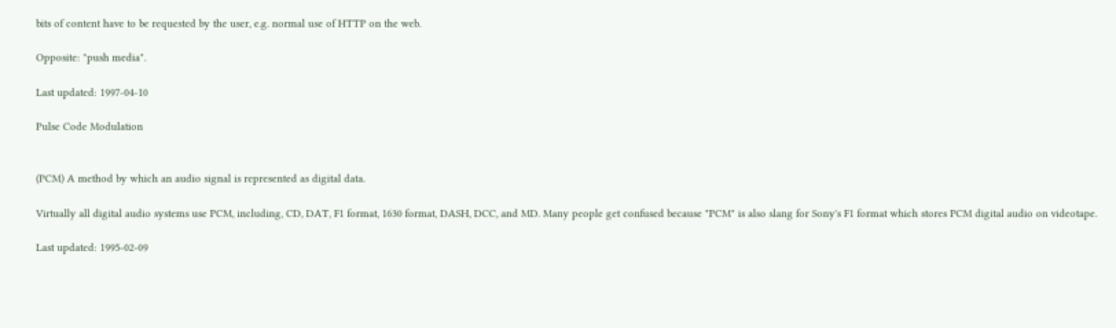bits of content have to be requested by the user, e.g. normal use of HTTP on the web.

Opposite: "push media".

Last updated: 1997-04-10

Pulse Code Modulation


(PCM) A method by which an audio signal is represented as digital data.

Virtually all digital audio systems use PCM, including, CD, DAT, F1 format, 1630 format, DASH, DCC, and MD. Many people get confused because "PCM" is also slang for Sony's F1 format which stores PCM digital audio on videotape.

Last updated: 1995-02-09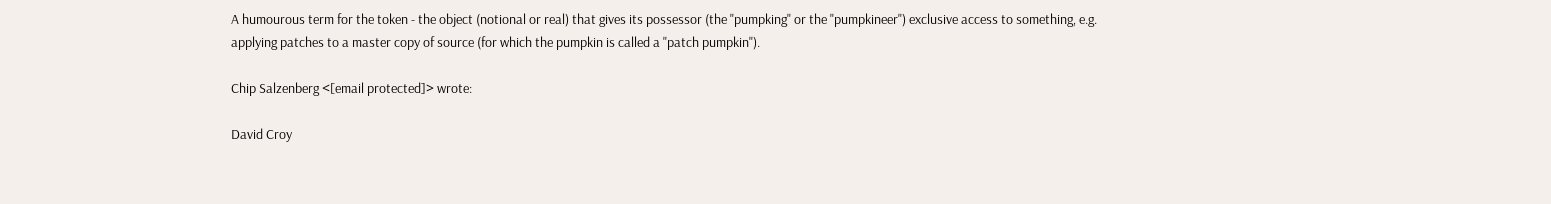A humourous term for the token - the object (notional or real) that gives its possessor (the "pumpking" or the "pumpkineer") exclusive access to something, e.g. applying patches to a master copy of source (for which the pumpkin is called a "patch pumpkin").

Chip Salzenberg <[email protected]> wrote:

David Croy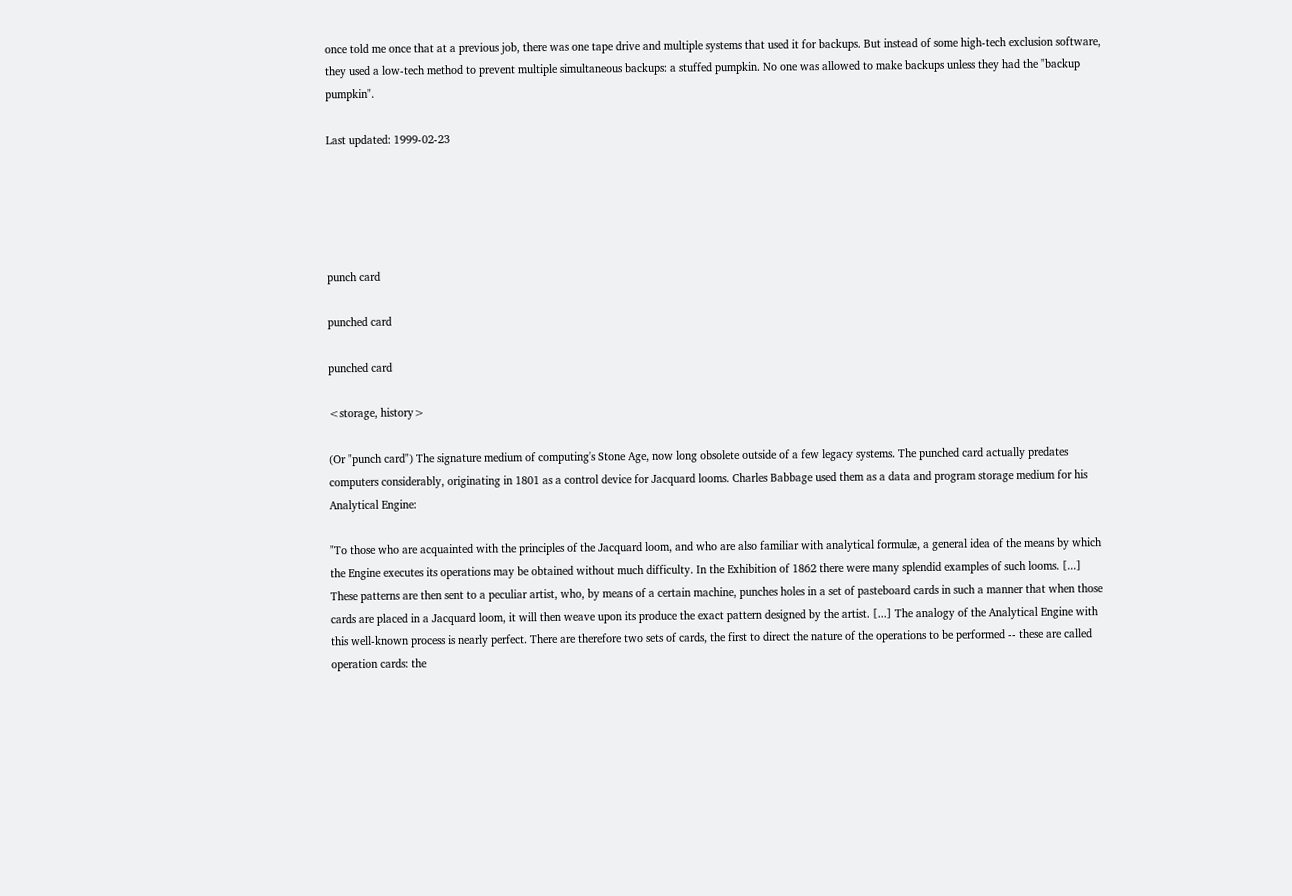once told me once that at a previous job, there was one tape drive and multiple systems that used it for backups. But instead of some high-tech exclusion software, they used a low-tech method to prevent multiple simultaneous backups: a stuffed pumpkin. No one was allowed to make backups unless they had the "backup pumpkin".

Last updated: 1999-02-23





punch card

punched card

punched card

<storage, history>

(Or "punch card") The signature medium of computing's Stone Age, now long obsolete outside of a few legacy systems. The punched card actually predates computers considerably, originating in 1801 as a control device for Jacquard looms. Charles Babbage used them as a data and program storage medium for his Analytical Engine:

"To those who are acquainted with the principles of the Jacquard loom, and who are also familiar with analytical formulæ, a general idea of the means by which the Engine executes its operations may be obtained without much difficulty. In the Exhibition of 1862 there were many splendid examples of such looms. [...] These patterns are then sent to a peculiar artist, who, by means of a certain machine, punches holes in a set of pasteboard cards in such a manner that when those cards are placed in a Jacquard loom, it will then weave upon its produce the exact pattern designed by the artist. [...] The analogy of the Analytical Engine with this well-known process is nearly perfect. There are therefore two sets of cards, the first to direct the nature of the operations to be performed -- these are called operation cards: the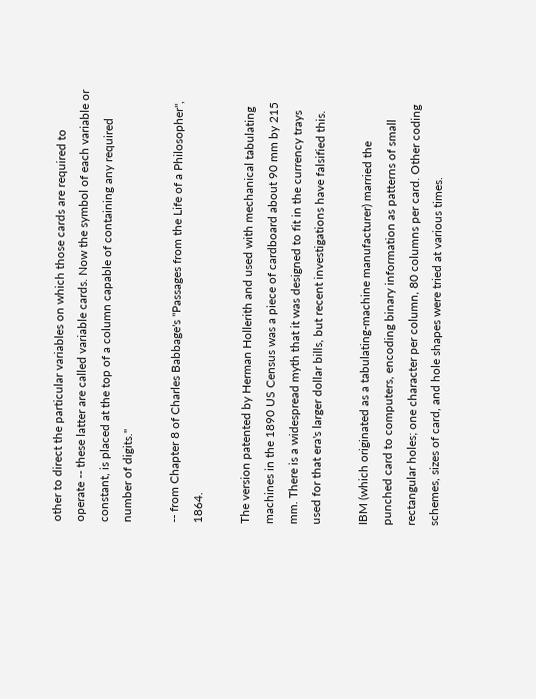other to direct the particular variables on which those cards are required to operate -- these latter are called variable cards. Now the symbol of each variable or constant, is placed at the top of a column capable of containing any required number of digits."

-- from Chapter 8 of Charles Babbage's "Passages from the Life of a Philosopher", 1864.

The version patented by Herman Hollerith and used with mechanical tabulating machines in the 1890 US Census was a piece of cardboard about 90 mm by 215 mm. There is a widespread myth that it was designed to fit in the currency trays used for that era's larger dollar bills, but recent investigations have falsified this.

IBM (which originated as a tabulating-machine manufacturer) married the punched card to computers, encoding binary information as patterns of small rectangular holes; one character per column, 80 columns per card. Other coding schemes, sizes of card, and hole shapes were tried at various times.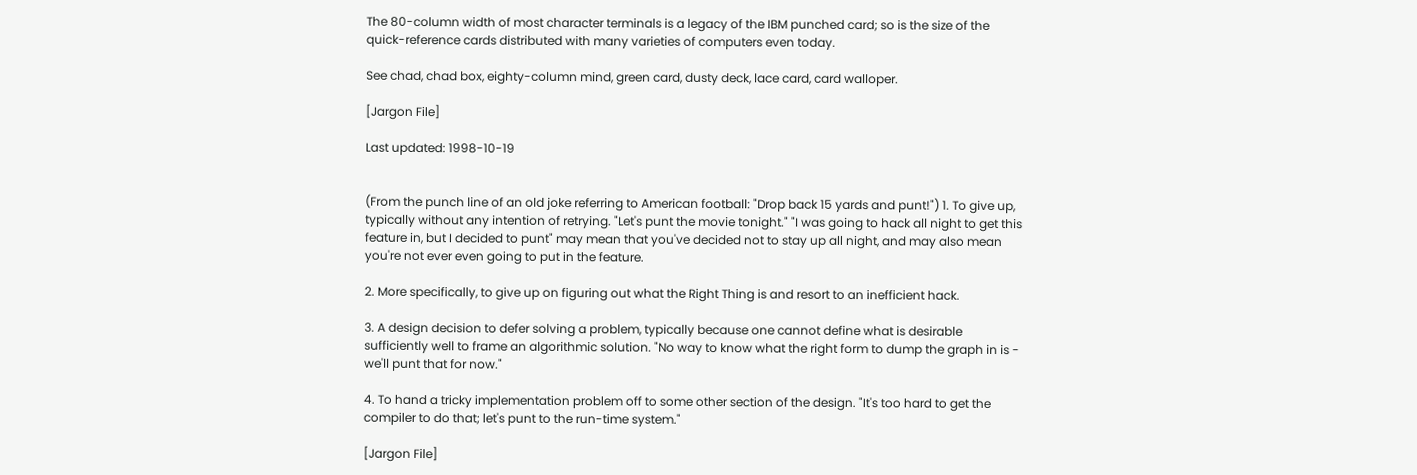The 80-column width of most character terminals is a legacy of the IBM punched card; so is the size of the quick-reference cards distributed with many varieties of computers even today.

See chad, chad box, eighty-column mind, green card, dusty deck, lace card, card walloper.

[Jargon File]

Last updated: 1998-10-19


(From the punch line of an old joke referring to American football: "Drop back 15 yards and punt!") 1. To give up, typically without any intention of retrying. "Let's punt the movie tonight." "I was going to hack all night to get this feature in, but I decided to punt" may mean that you've decided not to stay up all night, and may also mean you're not ever even going to put in the feature.

2. More specifically, to give up on figuring out what the Right Thing is and resort to an inefficient hack.

3. A design decision to defer solving a problem, typically because one cannot define what is desirable sufficiently well to frame an algorithmic solution. "No way to know what the right form to dump the graph in is - we'll punt that for now."

4. To hand a tricky implementation problem off to some other section of the design. "It's too hard to get the compiler to do that; let's punt to the run-time system."

[Jargon File]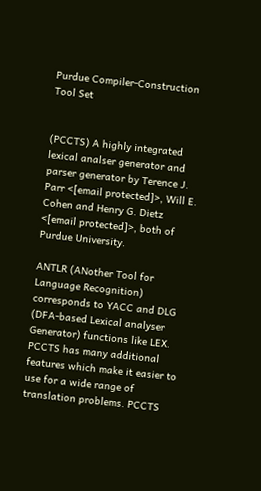Purdue Compiler-Construction Tool Set


(PCCTS) A highly integrated lexical analser generator and parser generator by Terence J. Parr <[email protected]>, Will E. Cohen and Henry G. Dietz <[email protected]>, both of Purdue University.

ANTLR (ANother Tool for Language Recognition) corresponds to YACC and DLG (DFA-based Lexical analyser Generator) functions like LEX. PCCTS has many additional features which make it easier to use for a wide range of translation problems. PCCTS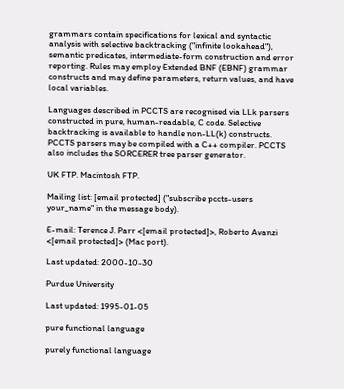grammars contain specifications for lexical and syntactic analysis with selective backtracking ("infinite lookahead"), semantic predicates, intermediate-form construction and error reporting. Rules may employ Extended BNF (EBNF) grammar constructs and may define parameters, return values, and have local variables.

Languages described in PCCTS are recognised via LLk parsers constructed in pure, human-readable, C code. Selective backtracking is available to handle non-LL(k) constructs. PCCTS parsers may be compiled with a C++ compiler. PCCTS also includes the SORCERER tree parser generator.

UK FTP. Macintosh FTP.

Mailing list: [email protected] ("subscribe pccts-users your_name" in the message body).

E-mail: Terence J. Parr <[email protected]>, Roberto Avanzi <[email protected]> (Mac port).

Last updated: 2000-10-30

Purdue University

Last updated: 1995-01-05

pure functional language

purely functional language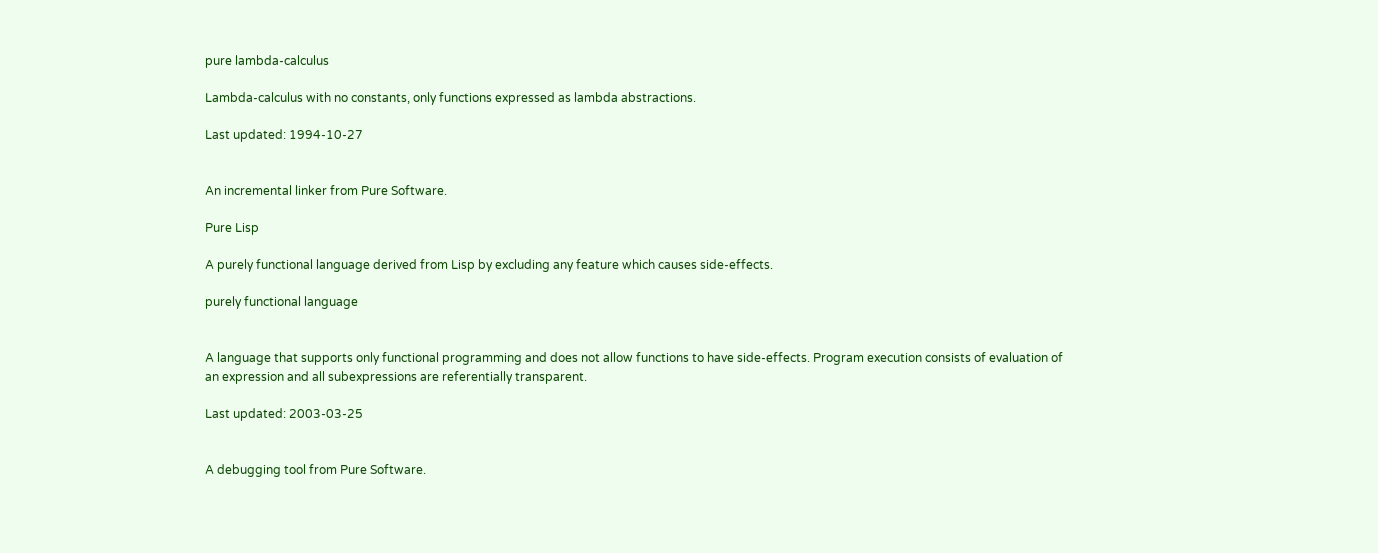pure lambda-calculus

Lambda-calculus with no constants, only functions expressed as lambda abstractions.

Last updated: 1994-10-27


An incremental linker from Pure Software.

Pure Lisp

A purely functional language derived from Lisp by excluding any feature which causes side-effects.

purely functional language


A language that supports only functional programming and does not allow functions to have side-effects. Program execution consists of evaluation of an expression and all subexpressions are referentially transparent.

Last updated: 2003-03-25


A debugging tool from Pure Software.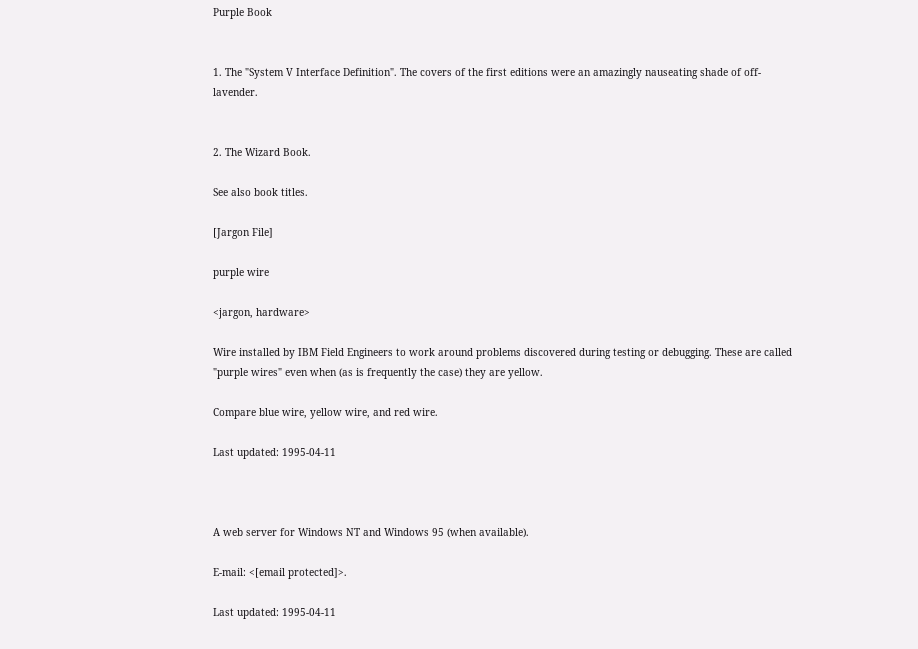Purple Book


1. The "System V Interface Definition". The covers of the first editions were an amazingly nauseating shade of off-lavender.


2. The Wizard Book.

See also book titles.

[Jargon File]

purple wire

<jargon, hardware>

Wire installed by IBM Field Engineers to work around problems discovered during testing or debugging. These are called "purple wires" even when (as is frequently the case) they are yellow.

Compare blue wire, yellow wire, and red wire.

Last updated: 1995-04-11



A web server for Windows NT and Windows 95 (when available).

E-mail: <[email protected]>.

Last updated: 1995-04-11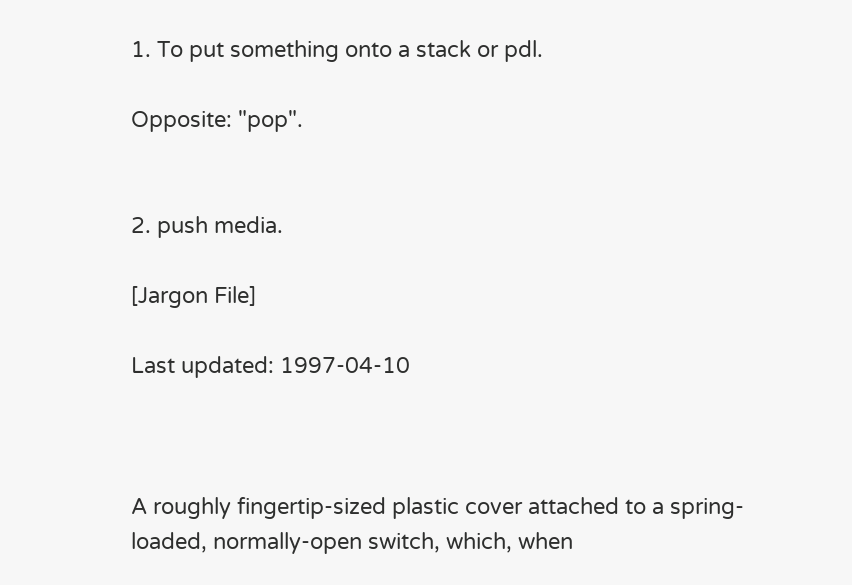1. To put something onto a stack or pdl.

Opposite: "pop".


2. push media.

[Jargon File]

Last updated: 1997-04-10



A roughly fingertip-sized plastic cover attached to a spring-loaded, normally-open switch, which, when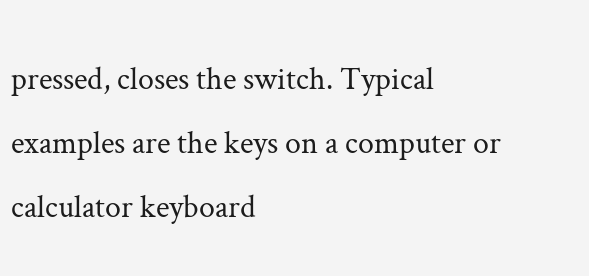pressed, closes the switch. Typical examples are the keys on a computer or calculator keyboard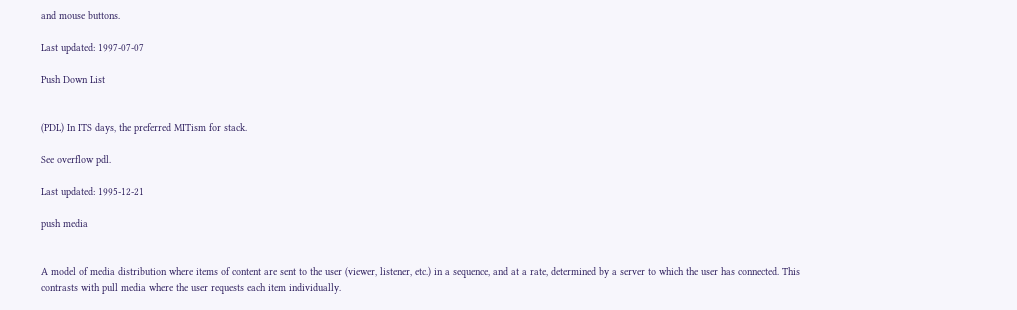and mouse buttons.

Last updated: 1997-07-07

Push Down List


(PDL) In ITS days, the preferred MITism for stack.

See overflow pdl.

Last updated: 1995-12-21

push media


A model of media distribution where items of content are sent to the user (viewer, listener, etc.) in a sequence, and at a rate, determined by a server to which the user has connected. This contrasts with pull media where the user requests each item individually.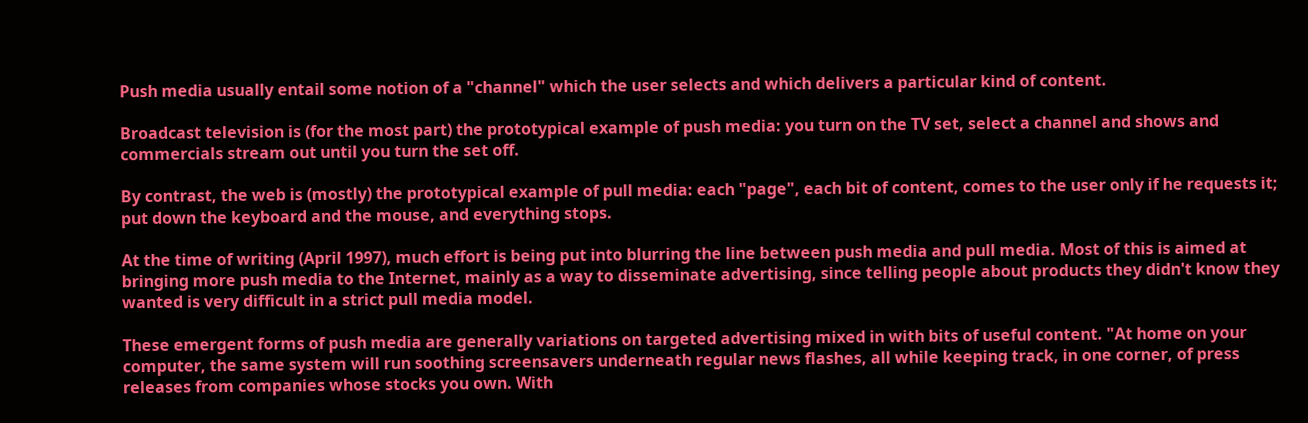Push media usually entail some notion of a "channel" which the user selects and which delivers a particular kind of content.

Broadcast television is (for the most part) the prototypical example of push media: you turn on the TV set, select a channel and shows and commercials stream out until you turn the set off.

By contrast, the web is (mostly) the prototypical example of pull media: each "page", each bit of content, comes to the user only if he requests it; put down the keyboard and the mouse, and everything stops.

At the time of writing (April 1997), much effort is being put into blurring the line between push media and pull media. Most of this is aimed at bringing more push media to the Internet, mainly as a way to disseminate advertising, since telling people about products they didn't know they wanted is very difficult in a strict pull media model.

These emergent forms of push media are generally variations on targeted advertising mixed in with bits of useful content. "At home on your computer, the same system will run soothing screensavers underneath regular news flashes, all while keeping track, in one corner, of press releases from companies whose stocks you own. With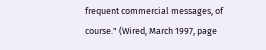frequent commercial messages, of course." (Wired, March 1997, page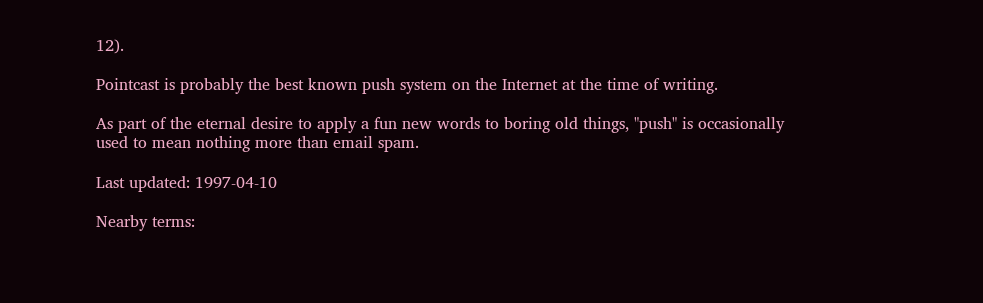12).

Pointcast is probably the best known push system on the Internet at the time of writing.

As part of the eternal desire to apply a fun new words to boring old things, "push" is occasionally used to mean nothing more than email spam.

Last updated: 1997-04-10

Nearby terms: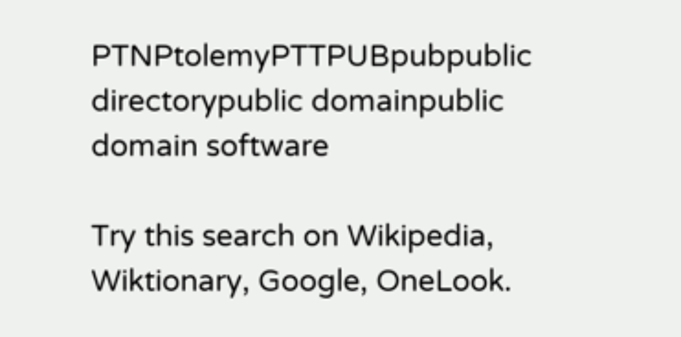PTNPtolemyPTTPUBpubpublic directorypublic domainpublic domain software

Try this search on Wikipedia, Wiktionary, Google, OneLook.